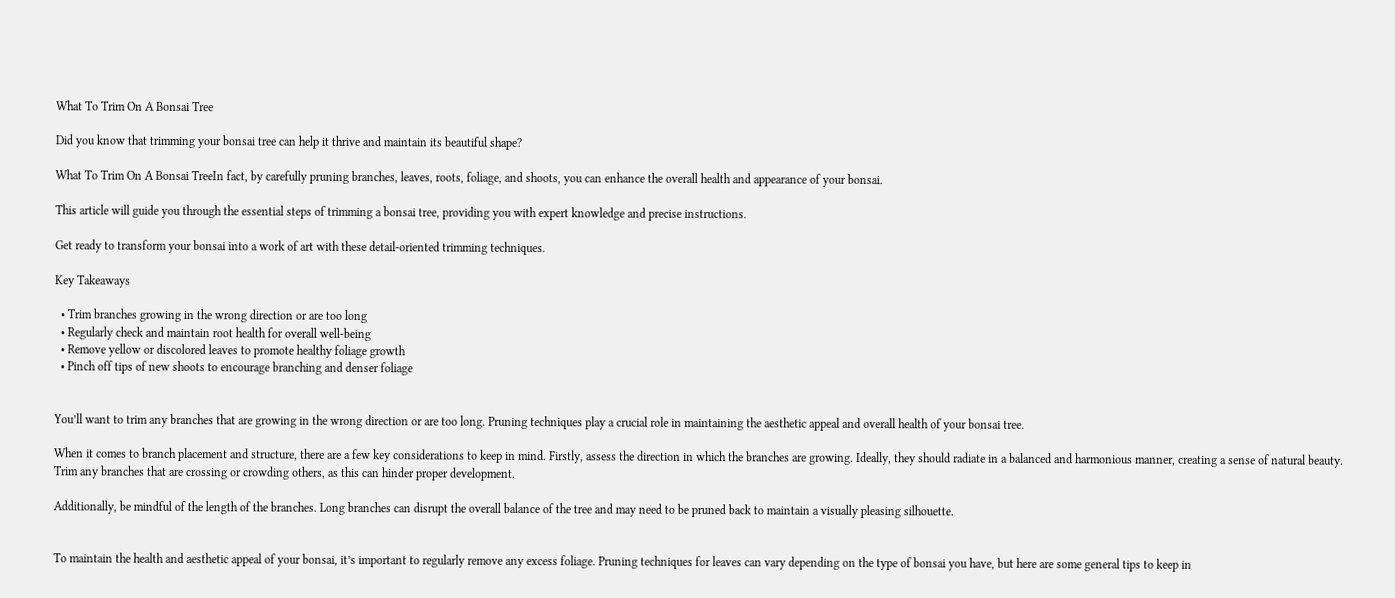What To Trim On A Bonsai Tree

Did you know that trimming your bonsai tree can help it thrive and maintain its beautiful shape?

What To Trim On A Bonsai TreeIn fact, by carefully pruning branches, leaves, roots, foliage, and shoots, you can enhance the overall health and appearance of your bonsai.

This article will guide you through the essential steps of trimming a bonsai tree, providing you with expert knowledge and precise instructions.

Get ready to transform your bonsai into a work of art with these detail-oriented trimming techniques.

Key Takeaways

  • Trim branches growing in the wrong direction or are too long
  • Regularly check and maintain root health for overall well-being
  • Remove yellow or discolored leaves to promote healthy foliage growth
  • Pinch off tips of new shoots to encourage branching and denser foliage


You’ll want to trim any branches that are growing in the wrong direction or are too long. Pruning techniques play a crucial role in maintaining the aesthetic appeal and overall health of your bonsai tree.

When it comes to branch placement and structure, there are a few key considerations to keep in mind. Firstly, assess the direction in which the branches are growing. Ideally, they should radiate in a balanced and harmonious manner, creating a sense of natural beauty. Trim any branches that are crossing or crowding others, as this can hinder proper development.

Additionally, be mindful of the length of the branches. Long branches can disrupt the overall balance of the tree and may need to be pruned back to maintain a visually pleasing silhouette.


To maintain the health and aesthetic appeal of your bonsai, it’s important to regularly remove any excess foliage. Pruning techniques for leaves can vary depending on the type of bonsai you have, but here are some general tips to keep in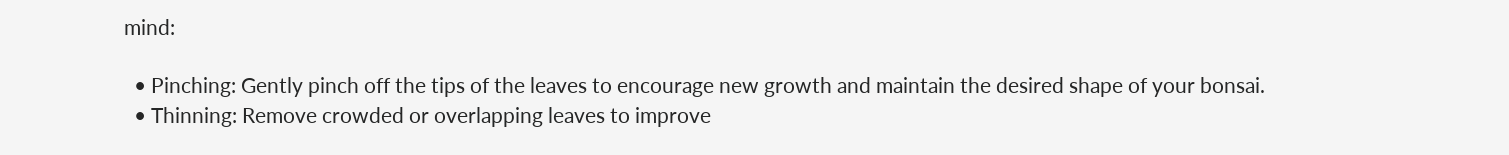mind:

  • Pinching: Gently pinch off the tips of the leaves to encourage new growth and maintain the desired shape of your bonsai.
  • Thinning: Remove crowded or overlapping leaves to improve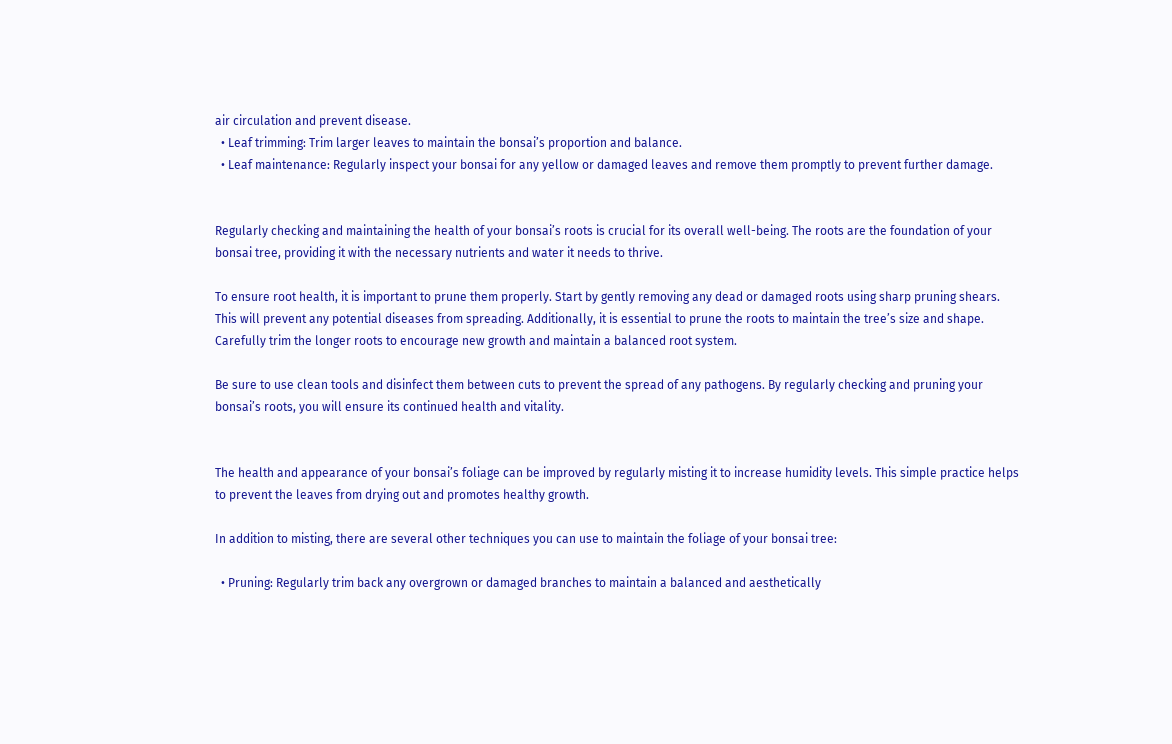air circulation and prevent disease.
  • Leaf trimming: Trim larger leaves to maintain the bonsai’s proportion and balance.
  • Leaf maintenance: Regularly inspect your bonsai for any yellow or damaged leaves and remove them promptly to prevent further damage.


Regularly checking and maintaining the health of your bonsai’s roots is crucial for its overall well-being. The roots are the foundation of your bonsai tree, providing it with the necessary nutrients and water it needs to thrive.

To ensure root health, it is important to prune them properly. Start by gently removing any dead or damaged roots using sharp pruning shears. This will prevent any potential diseases from spreading. Additionally, it is essential to prune the roots to maintain the tree’s size and shape. Carefully trim the longer roots to encourage new growth and maintain a balanced root system.

Be sure to use clean tools and disinfect them between cuts to prevent the spread of any pathogens. By regularly checking and pruning your bonsai’s roots, you will ensure its continued health and vitality.


The health and appearance of your bonsai’s foliage can be improved by regularly misting it to increase humidity levels. This simple practice helps to prevent the leaves from drying out and promotes healthy growth.

In addition to misting, there are several other techniques you can use to maintain the foliage of your bonsai tree:

  • Pruning: Regularly trim back any overgrown or damaged branches to maintain a balanced and aesthetically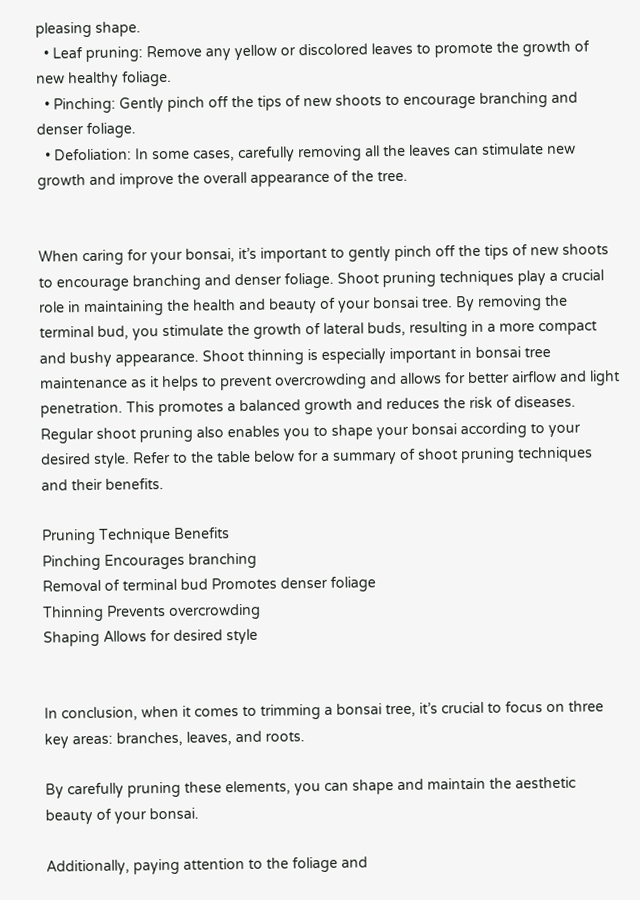pleasing shape.
  • Leaf pruning: Remove any yellow or discolored leaves to promote the growth of new healthy foliage.
  • Pinching: Gently pinch off the tips of new shoots to encourage branching and denser foliage.
  • Defoliation: In some cases, carefully removing all the leaves can stimulate new growth and improve the overall appearance of the tree.


When caring for your bonsai, it’s important to gently pinch off the tips of new shoots to encourage branching and denser foliage. Shoot pruning techniques play a crucial role in maintaining the health and beauty of your bonsai tree. By removing the terminal bud, you stimulate the growth of lateral buds, resulting in a more compact and bushy appearance. Shoot thinning is especially important in bonsai tree maintenance as it helps to prevent overcrowding and allows for better airflow and light penetration. This promotes a balanced growth and reduces the risk of diseases. Regular shoot pruning also enables you to shape your bonsai according to your desired style. Refer to the table below for a summary of shoot pruning techniques and their benefits.

Pruning Technique Benefits
Pinching Encourages branching
Removal of terminal bud Promotes denser foliage
Thinning Prevents overcrowding
Shaping Allows for desired style


In conclusion, when it comes to trimming a bonsai tree, it’s crucial to focus on three key areas: branches, leaves, and roots.

By carefully pruning these elements, you can shape and maintain the aesthetic beauty of your bonsai.

Additionally, paying attention to the foliage and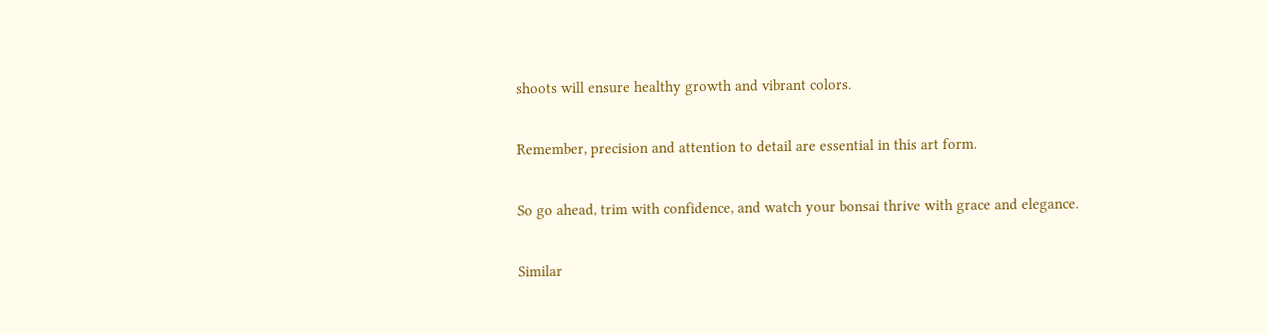shoots will ensure healthy growth and vibrant colors.

Remember, precision and attention to detail are essential in this art form.

So go ahead, trim with confidence, and watch your bonsai thrive with grace and elegance.

Similar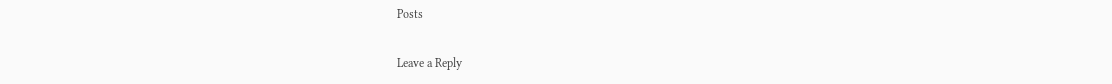Posts

Leave a Reply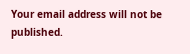Your email address will not be published.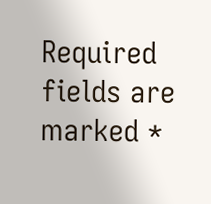Required fields are marked *